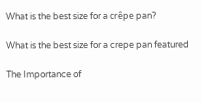What is the best size for a crêpe pan?

What is the best size for a crepe pan featured

The Importance of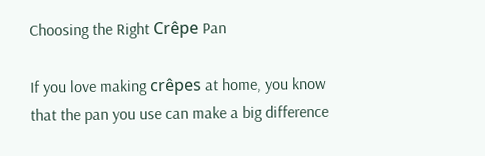Choosing the Right Crêpe Pan

If you love making crêpes at home, you know that the pan you use can make a big difference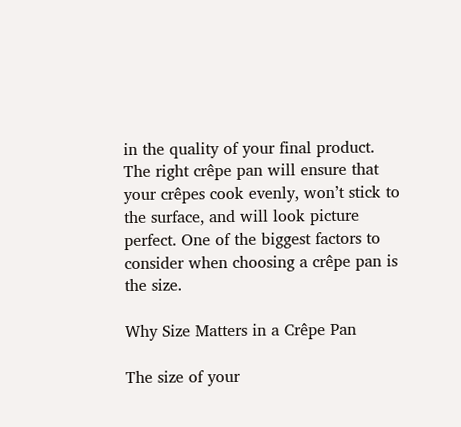in the quality of your final product. The right crêpe pan will ensure that your crêpes cook evenly, won’t stick to the surface, and will look picture perfect. One of the biggest factors to consider when choosing a crêpe pan is the size.

Why Size Matters in a Crêpe Pan

The size of your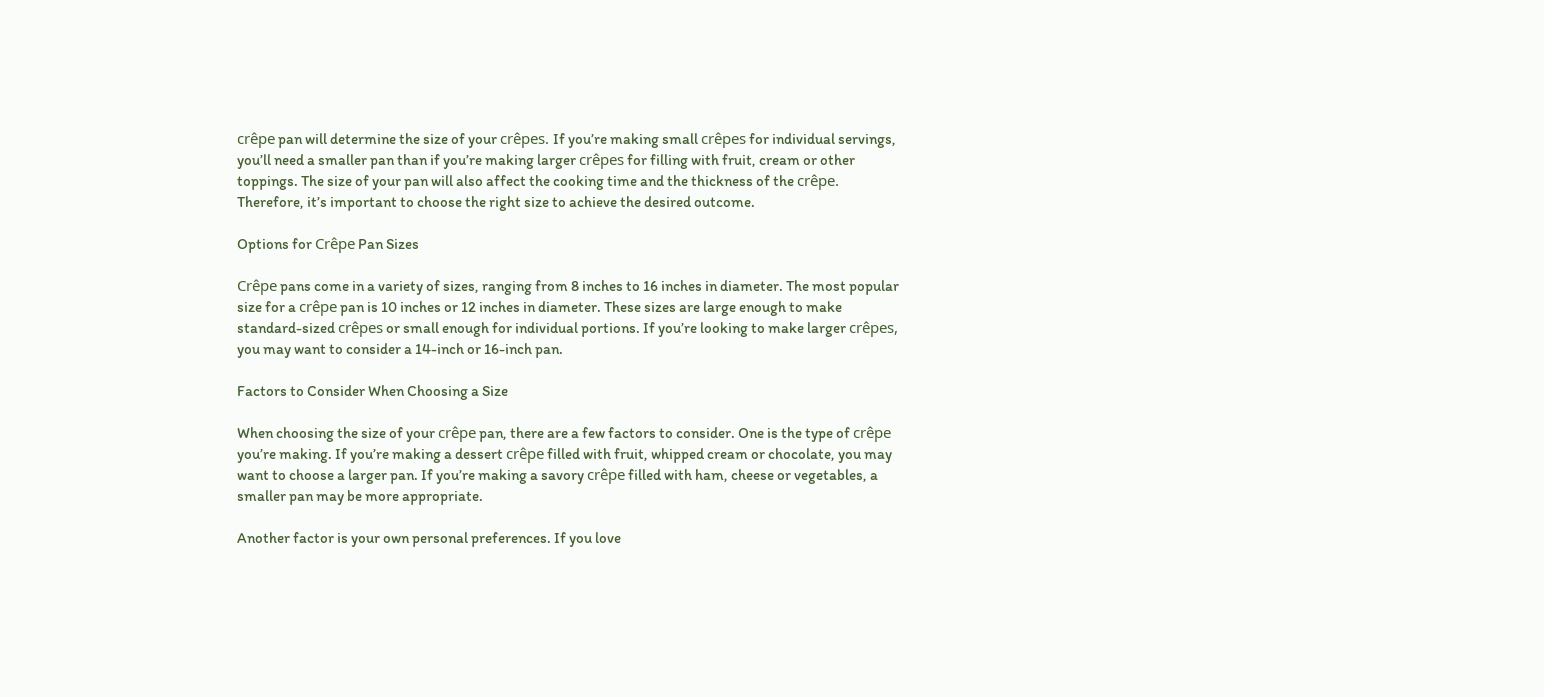crêpe pan will determine the size of your crêpes. If you’re making small crêpes for individual servings, you’ll need a smaller pan than if you’re making larger crêpes for filling with fruit, cream or other toppings. The size of your pan will also affect the cooking time and the thickness of the crêpe. Therefore, it’s important to choose the right size to achieve the desired outcome.

Options for Crêpe Pan Sizes

Crêpe pans come in a variety of sizes, ranging from 8 inches to 16 inches in diameter. The most popular size for a crêpe pan is 10 inches or 12 inches in diameter. These sizes are large enough to make standard-sized crêpes or small enough for individual portions. If you’re looking to make larger crêpes, you may want to consider a 14-inch or 16-inch pan.

Factors to Consider When Choosing a Size

When choosing the size of your crêpe pan, there are a few factors to consider. One is the type of crêpe you’re making. If you’re making a dessert crêpe filled with fruit, whipped cream or chocolate, you may want to choose a larger pan. If you’re making a savory crêpe filled with ham, cheese or vegetables, a smaller pan may be more appropriate.

Another factor is your own personal preferences. If you love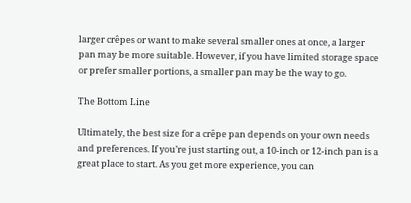larger crêpes or want to make several smaller ones at once, a larger pan may be more suitable. However, if you have limited storage space or prefer smaller portions, a smaller pan may be the way to go.

The Bottom Line

Ultimately, the best size for a crêpe pan depends on your own needs and preferences. If you’re just starting out, a 10-inch or 12-inch pan is a great place to start. As you get more experience, you can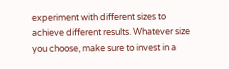experiment with different sizes to achieve different results. Whatever size you choose, make sure to invest in a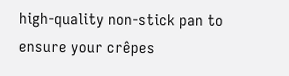high-quality non-stick pan to ensure your crêpes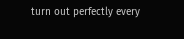turn out perfectly every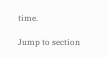time.

Jump to section